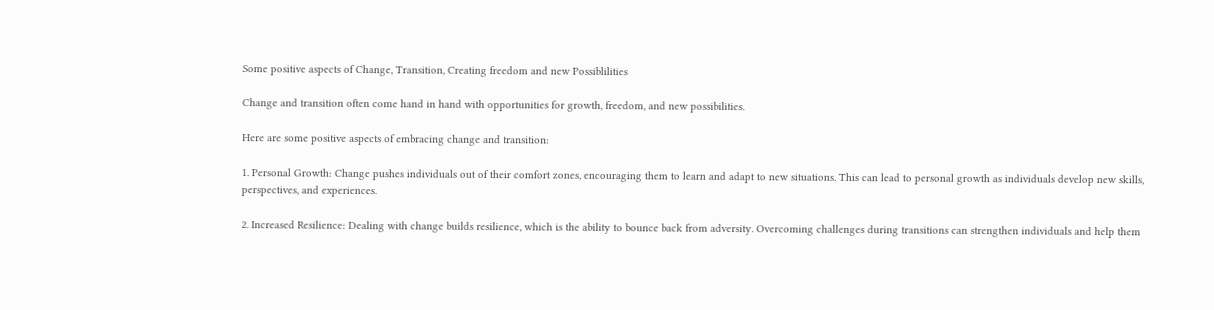Some positive aspects of Change, Transition, Creating freedom and new Possiblilities

Change and transition often come hand in hand with opportunities for growth, freedom, and new possibilities.

Here are some positive aspects of embracing change and transition:

1. Personal Growth: Change pushes individuals out of their comfort zones, encouraging them to learn and adapt to new situations. This can lead to personal growth as individuals develop new skills, perspectives, and experiences.

2. Increased Resilience: Dealing with change builds resilience, which is the ability to bounce back from adversity. Overcoming challenges during transitions can strengthen individuals and help them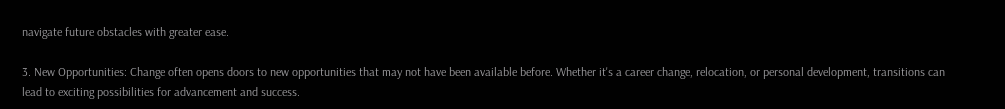navigate future obstacles with greater ease.

3. New Opportunities: Change often opens doors to new opportunities that may not have been available before. Whether it's a career change, relocation, or personal development, transitions can lead to exciting possibilities for advancement and success.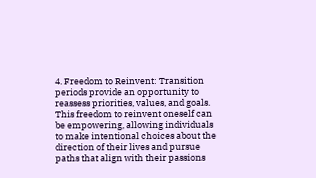4. Freedom to Reinvent: Transition periods provide an opportunity to reassess priorities, values, and goals. This freedom to reinvent oneself can be empowering, allowing individuals to make intentional choices about the direction of their lives and pursue paths that align with their passions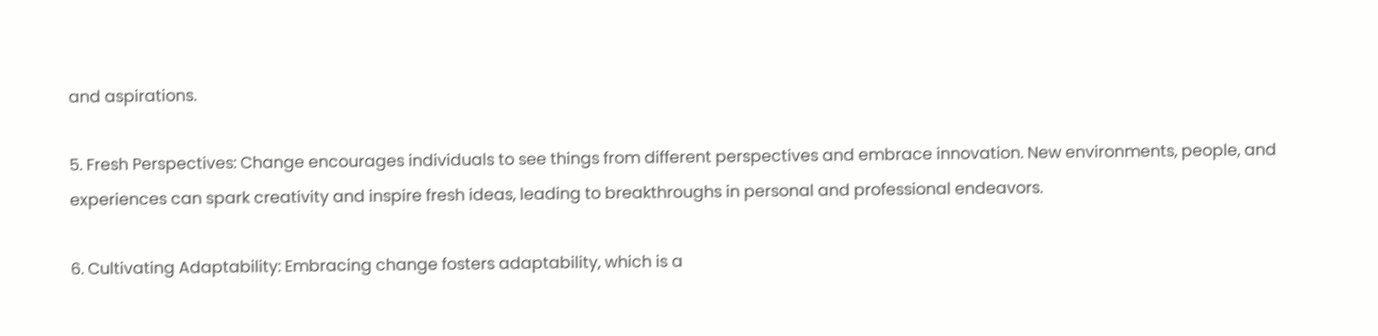and aspirations.

5. Fresh Perspectives: Change encourages individuals to see things from different perspectives and embrace innovation. New environments, people, and experiences can spark creativity and inspire fresh ideas, leading to breakthroughs in personal and professional endeavors.

6. Cultivating Adaptability: Embracing change fosters adaptability, which is a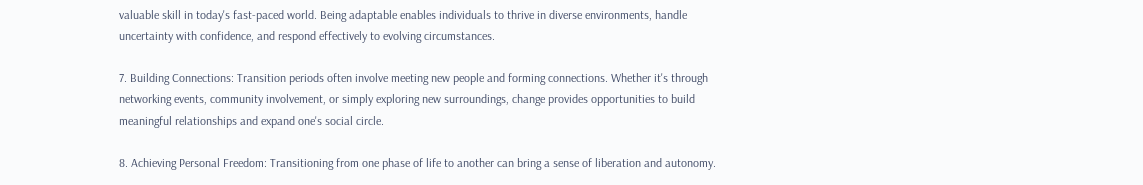valuable skill in today's fast-paced world. Being adaptable enables individuals to thrive in diverse environments, handle uncertainty with confidence, and respond effectively to evolving circumstances.

7. Building Connections: Transition periods often involve meeting new people and forming connections. Whether it's through networking events, community involvement, or simply exploring new surroundings, change provides opportunities to build meaningful relationships and expand one's social circle.

8. Achieving Personal Freedom: Transitioning from one phase of life to another can bring a sense of liberation and autonomy.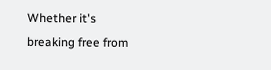Whether it's breaking free from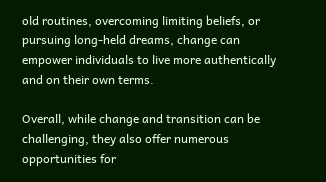old routines, overcoming limiting beliefs, or pursuing long-held dreams, change can empower individuals to live more authentically and on their own terms.

Overall, while change and transition can be challenging, they also offer numerous opportunities for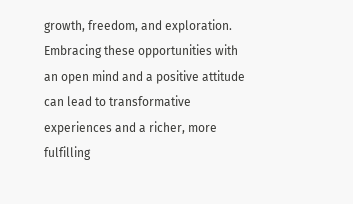growth, freedom, and exploration. Embracing these opportunities with an open mind and a positive attitude can lead to transformative experiences and a richer, more fulfilling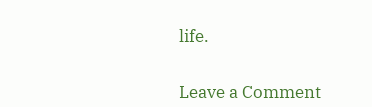life.


Leave a Comment